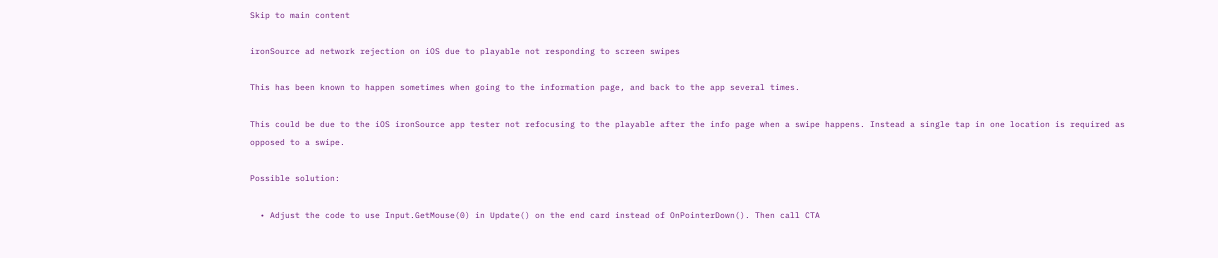Skip to main content

ironSource ad network rejection on iOS due to playable not responding to screen swipes

This has been known to happen sometimes when going to the information page, and back to the app several times.

This could be due to the iOS ironSource app tester not refocusing to the playable after the info page when a swipe happens. Instead a single tap in one location is required as opposed to a swipe.

Possible solution:

  • Adjust the code to use Input.GetMouse(0) in Update() on the end card instead of OnPointerDown(). Then call CTA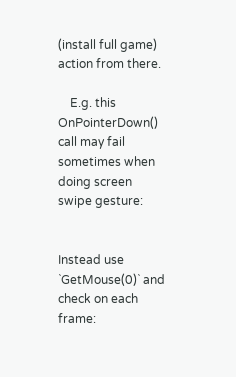(install full game) action from there.

    E.g. this OnPointerDown() call may fail sometimes when doing screen swipe gesture:


Instead use `GetMouse(0)` and check on each frame: